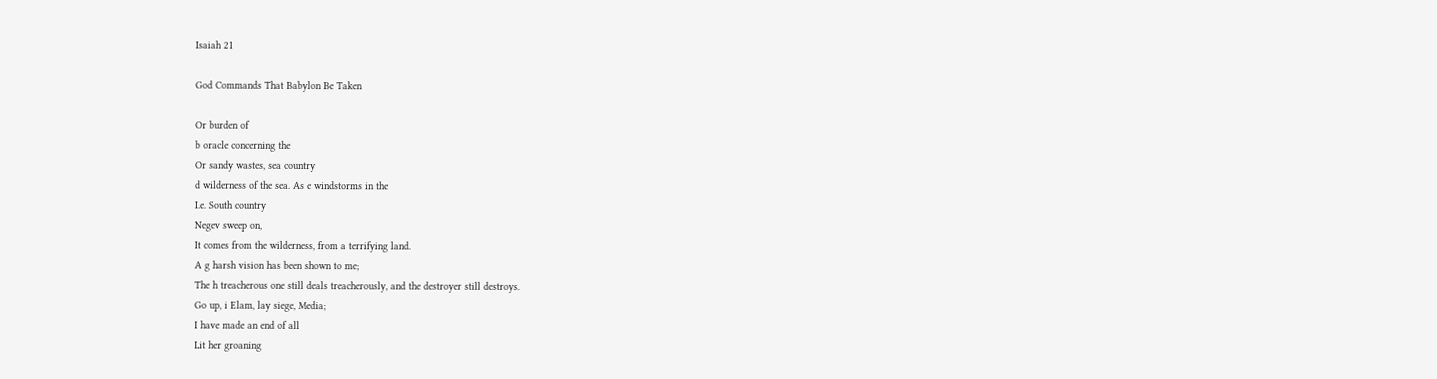Isaiah 21

God Commands That Babylon Be Taken

Or burden of
b oracle concerning the
Or sandy wastes, sea country
d wilderness of the sea. As e windstorms in the
I.e. South country
Negev sweep on,
It comes from the wilderness, from a terrifying land.
A g harsh vision has been shown to me;
The h treacherous one still deals treacherously, and the destroyer still destroys.
Go up, i Elam, lay siege, Media;
I have made an end of all
Lit her groaning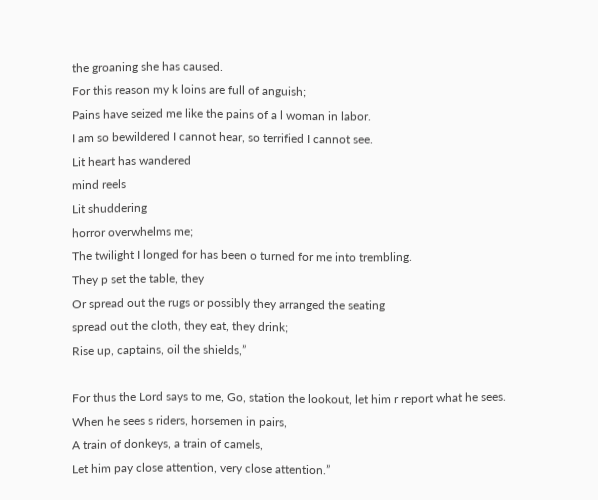the groaning she has caused.
For this reason my k loins are full of anguish;
Pains have seized me like the pains of a l woman in labor.
I am so bewildered I cannot hear, so terrified I cannot see.
Lit heart has wandered
mind reels
Lit shuddering
horror overwhelms me;
The twilight I longed for has been o turned for me into trembling.
They p set the table, they
Or spread out the rugs or possibly they arranged the seating
spread out the cloth, they eat, they drink;
Rise up, captains, oil the shields,”

For thus the Lord says to me, Go, station the lookout, let him r report what he sees.
When he sees s riders, horsemen in pairs,
A train of donkeys, a train of camels,
Let him pay close attention, very close attention.”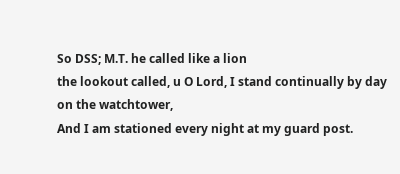So DSS; M.T. he called like a lion
the lookout called, u O Lord, I stand continually by day on the watchtower,
And I am stationed every night at my guard post.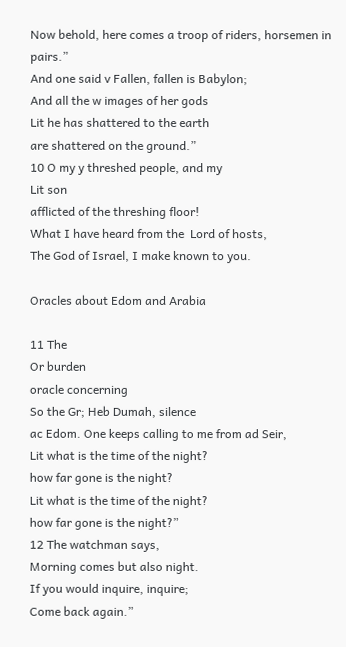Now behold, here comes a troop of riders, horsemen in pairs.”
And one said v Fallen, fallen is Babylon;
And all the w images of her gods
Lit he has shattered to the earth
are shattered on the ground.”
10 O my y threshed people, and my
Lit son
afflicted of the threshing floor!
What I have heard from the  Lord of hosts,
The God of Israel, I make known to you.

Oracles about Edom and Arabia

11 The
Or burden
oracle concerning
So the Gr; Heb Dumah, silence
ac Edom. One keeps calling to me from ad Seir,
Lit what is the time of the night?
how far gone is the night?
Lit what is the time of the night?
how far gone is the night?”
12 The watchman says,
Morning comes but also night.
If you would inquire, inquire;
Come back again.”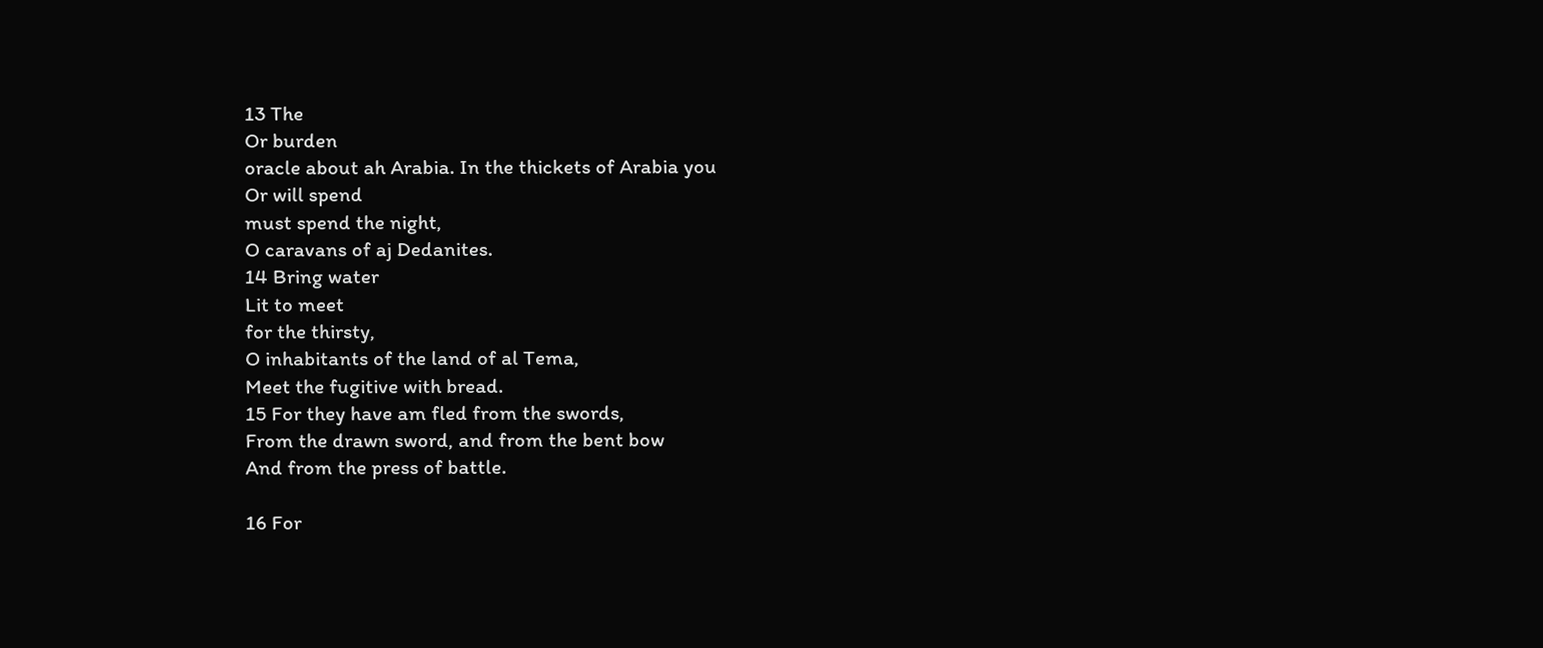13 The
Or burden
oracle about ah Arabia. In the thickets of Arabia you
Or will spend
must spend the night,
O caravans of aj Dedanites.
14 Bring water
Lit to meet
for the thirsty,
O inhabitants of the land of al Tema,
Meet the fugitive with bread.
15 For they have am fled from the swords,
From the drawn sword, and from the bent bow
And from the press of battle.

16 For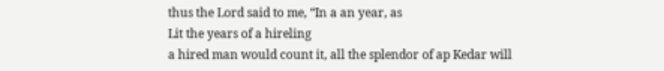thus the Lord said to me, “In a an year, as
Lit the years of a hireling
a hired man would count it, all the splendor of ap Kedar will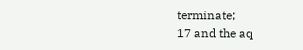terminate;
17 and the aq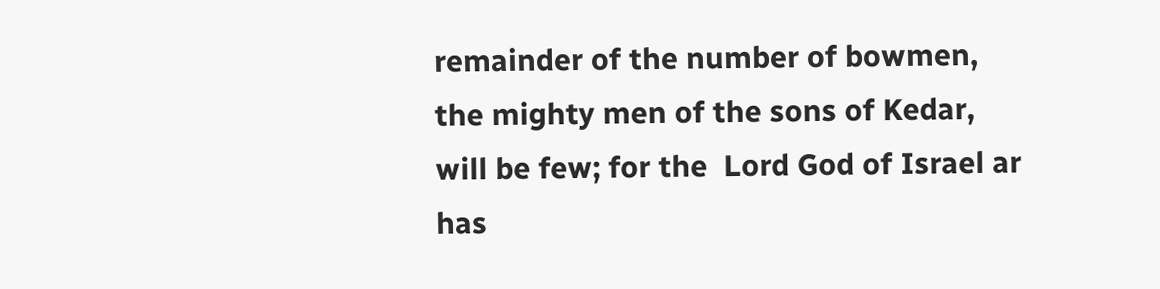remainder of the number of bowmen, the mighty men of the sons of Kedar, will be few; for the  Lord God of Israel ar has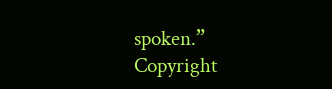spoken.”
Copyright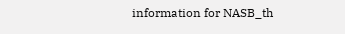information for NASB_th